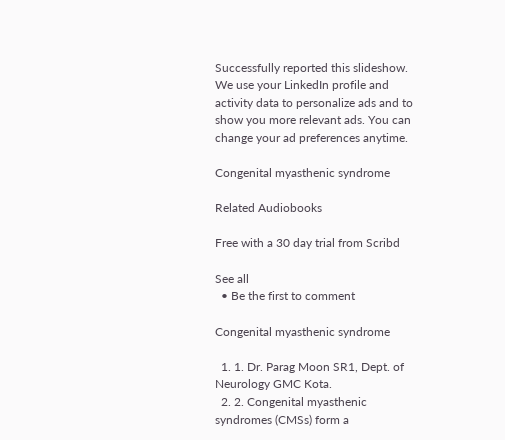Successfully reported this slideshow.
We use your LinkedIn profile and activity data to personalize ads and to show you more relevant ads. You can change your ad preferences anytime.

Congenital myasthenic syndrome

Related Audiobooks

Free with a 30 day trial from Scribd

See all
  • Be the first to comment

Congenital myasthenic syndrome

  1. 1. Dr. Parag Moon SR1, Dept. of Neurology GMC Kota.
  2. 2. Congenital myasthenic syndromes (CMSs) form a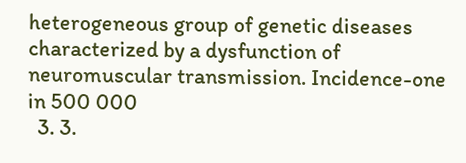heterogeneous group of genetic diseases characterized by a dysfunction of neuromuscular transmission. Incidence-one in 500 000
  3. 3.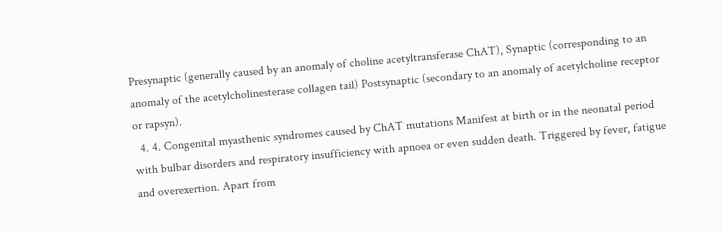Presynaptic (generally caused by an anomaly of choline acetyltransferase ChAT), Synaptic (corresponding to an anomaly of the acetylcholinesterase collagen tail) Postsynaptic (secondary to an anomaly of acetylcholine receptor or rapsyn).
  4. 4. Congenital myasthenic syndromes caused by ChAT mutations Manifest at birth or in the neonatal period with bulbar disorders and respiratory insufficiency with apnoea or even sudden death. Triggered by fever, fatigue and overexertion. Apart from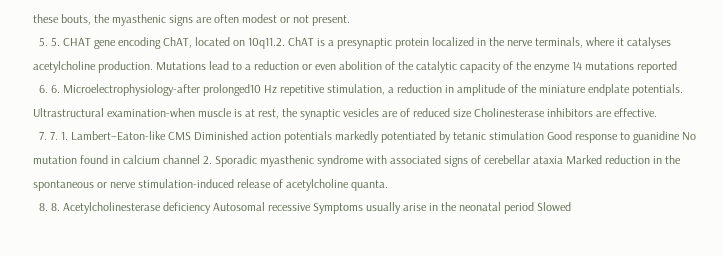these bouts, the myasthenic signs are often modest or not present.
  5. 5. CHAT gene encoding ChAT, located on 10q11.2. ChAT is a presynaptic protein localized in the nerve terminals, where it catalyses acetylcholine production. Mutations lead to a reduction or even abolition of the catalytic capacity of the enzyme 14 mutations reported
  6. 6. Microelectrophysiology-after prolonged10 Hz repetitive stimulation, a reduction in amplitude of the miniature endplate potentials. Ultrastructural examination-when muscle is at rest, the synaptic vesicles are of reduced size Cholinesterase inhibitors are effective.
  7. 7. 1. Lambert–Eaton-like CMS Diminished action potentials markedly potentiated by tetanic stimulation Good response to guanidine No mutation found in calcium channel 2. Sporadic myasthenic syndrome with associated signs of cerebellar ataxia Marked reduction in the spontaneous or nerve stimulation-induced release of acetylcholine quanta.
  8. 8. Acetylcholinesterase deficiency Autosomal recessive Symptoms usually arise in the neonatal period Slowed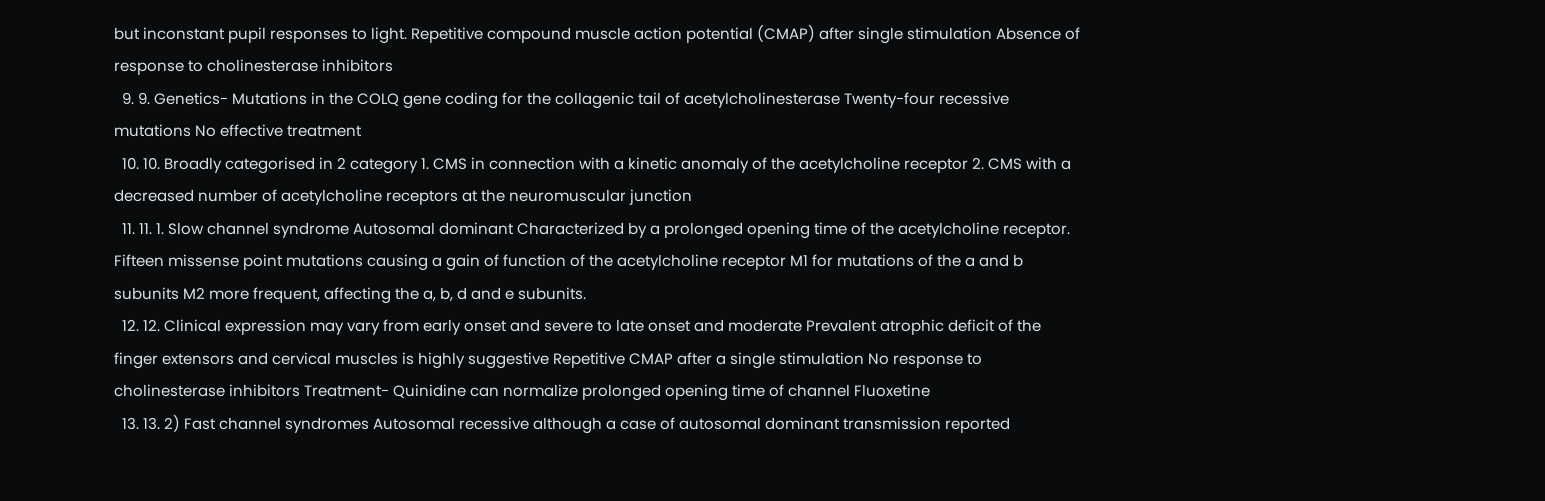but inconstant pupil responses to light. Repetitive compound muscle action potential (CMAP) after single stimulation Absence of response to cholinesterase inhibitors
  9. 9. Genetics- Mutations in the COLQ gene coding for the collagenic tail of acetylcholinesterase Twenty-four recessive mutations No effective treatment
  10. 10. Broadly categorised in 2 category 1. CMS in connection with a kinetic anomaly of the acetylcholine receptor 2. CMS with a decreased number of acetylcholine receptors at the neuromuscular junction
  11. 11. 1. Slow channel syndrome Autosomal dominant Characterized by a prolonged opening time of the acetylcholine receptor. Fifteen missense point mutations causing a gain of function of the acetylcholine receptor M1 for mutations of the a and b subunits M2 more frequent, affecting the a, b, d and e subunits.
  12. 12. Clinical expression may vary from early onset and severe to late onset and moderate Prevalent atrophic deficit of the finger extensors and cervical muscles is highly suggestive Repetitive CMAP after a single stimulation No response to cholinesterase inhibitors Treatment- Quinidine can normalize prolonged opening time of channel Fluoxetine
  13. 13. 2) Fast channel syndromes Autosomal recessive although a case of autosomal dominant transmission reported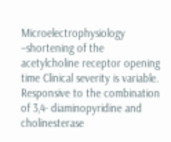Microelectrophysiology –shortening of the acetylcholine receptor opening time Clinical severity is variable. Responsive to the combination of 3,4- diaminopyridine and cholinesterase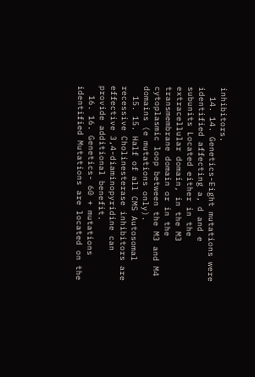inhibitors.
  14. 14. Genetics-Eight mutations were identified affecting a, d and e subunits Located either in the extracellular domain, in the M3 transmembrane domain or in the cytoplasmic loop between the M3 and M4 domains (e mutations only).
  15. 15. Half of all CMS Autosomal recessive Cholinesterase inhibitors are effective 3,4-diaminopyridine can provide additional benefit.
  16. 16. Genetics- 60 + mutations identified Mutations are located on the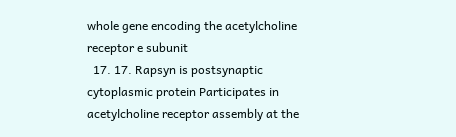whole gene encoding the acetylcholine receptor e subunit
  17. 17. Rapsyn is postsynaptic cytoplasmic protein Participates in acetylcholine receptor assembly at the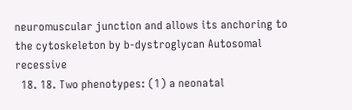neuromuscular junction and allows its anchoring to the cytoskeleton by b-dystroglycan Autosomal recessive
  18. 18. Two phenotypes: (1) a neonatal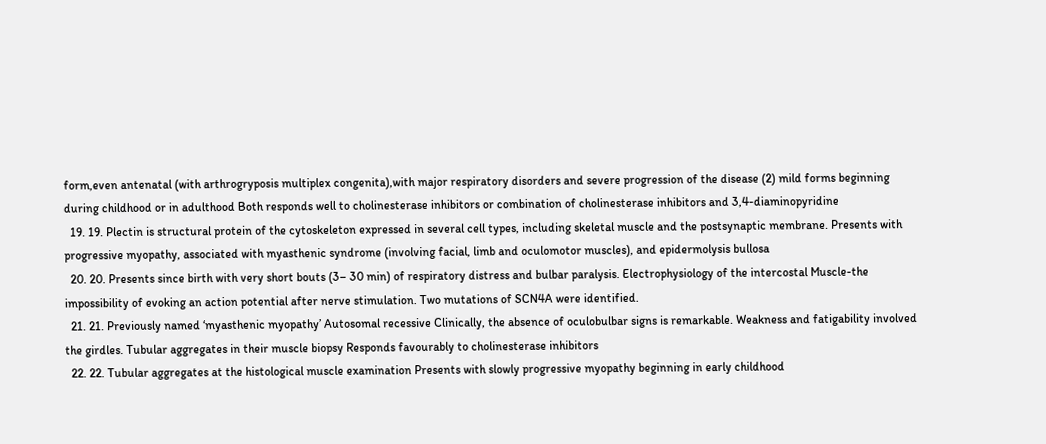form,even antenatal (with arthrogryposis multiplex congenita),with major respiratory disorders and severe progression of the disease (2) mild forms beginning during childhood or in adulthood Both responds well to cholinesterase inhibitors or combination of cholinesterase inhibitors and 3,4-diaminopyridine
  19. 19. Plectin is structural protein of the cytoskeleton expressed in several cell types, including skeletal muscle and the postsynaptic membrane. Presents with progressive myopathy, associated with myasthenic syndrome (involving facial, limb and oculomotor muscles), and epidermolysis bullosa
  20. 20. Presents since birth with very short bouts (3– 30 min) of respiratory distress and bulbar paralysis. Electrophysiology of the intercostal Muscle-the impossibility of evoking an action potential after nerve stimulation. Two mutations of SCN4A were identified.
  21. 21. Previously named ‘myasthenic myopathy’ Autosomal recessive Clinically, the absence of oculobulbar signs is remarkable. Weakness and fatigability involved the girdles. Tubular aggregates in their muscle biopsy Responds favourably to cholinesterase inhibitors
  22. 22. Tubular aggregates at the histological muscle examination Presents with slowly progressive myopathy beginning in early childhood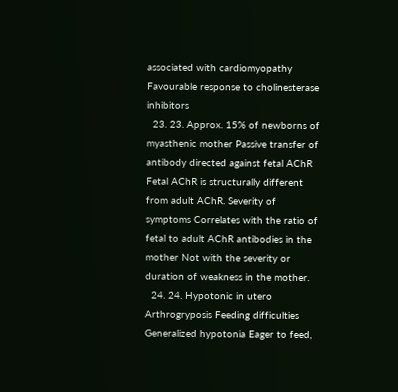associated with cardiomyopathy Favourable response to cholinesterase inhibitors
  23. 23. Approx. 15% of newborns of myasthenic mother Passive transfer of antibody directed against fetal AChR Fetal AChR is structurally different from adult AChR. Severity of symptoms Correlates with the ratio of fetal to adult AChR antibodies in the mother Not with the severity or duration of weakness in the mother.
  24. 24. Hypotonic in utero Arthrogryposis Feeding difficulties Generalized hypotonia Eager to feed,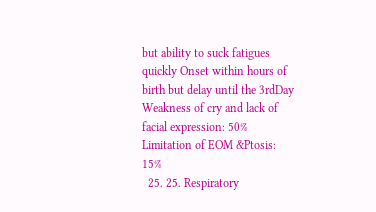but ability to suck fatigues quickly Onset within hours of birth but delay until the 3rdDay Weakness of cry and lack of facial expression: 50% Limitation of EOM &Ptosis: 15%
  25. 25. Respiratory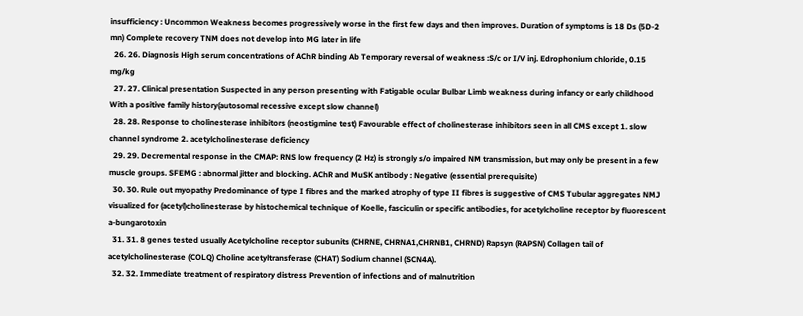insufficiency : Uncommon Weakness becomes progressively worse in the first few days and then improves. Duration of symptoms is 18 Ds (5D-2 mn) Complete recovery TNM does not develop into MG later in life
  26. 26. Diagnosis High serum concentrations of AChR binding Ab Temporary reversal of weakness :S/c or I/V inj. Edrophonium chloride, 0.15 mg/kg
  27. 27. Clinical presentation Suspected in any person presenting with Fatigable ocular Bulbar Limb weakness during infancy or early childhood With a positive family history(autosomal recessive except slow channel)
  28. 28. Response to cholinesterase inhibitors (neostigmine test) Favourable effect of cholinesterase inhibitors seen in all CMS except 1. slow channel syndrome 2. acetylcholinesterase deficiency
  29. 29. Decremental response in the CMAP: RNS low frequency (2 Hz) is strongly s/o impaired NM transmission, but may only be present in a few muscle groups. SFEMG : abnormal jitter and blocking. AChR and MuSK antibody : Negative (essential prerequisite)
  30. 30. Rule out myopathy Predominance of type I fibres and the marked atrophy of type II fibres is suggestive of CMS Tubular aggregates NMJ visualized for (acetyl)cholinesterase by histochemical technique of Koelle, fasciculin or specific antibodies, for acetylcholine receptor by fluorescent a-bungarotoxin
  31. 31. 8 genes tested usually Acetylcholine receptor subunits (CHRNE, CHRNA1,CHRNB1, CHRND) Rapsyn (RAPSN) Collagen tail of acetylcholinesterase (COLQ) Choline acetyltransferase (CHAT) Sodium channel (SCN4A).
  32. 32. Immediate treatment of respiratory distress Prevention of infections and of malnutrition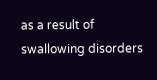as a result of swallowing disorders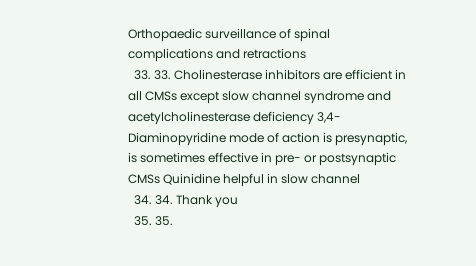Orthopaedic surveillance of spinal complications and retractions
  33. 33. Cholinesterase inhibitors are efficient in all CMSs except slow channel syndrome and acetylcholinesterase deficiency 3,4-Diaminopyridine mode of action is presynaptic, is sometimes effective in pre- or postsynaptic CMSs Quinidine helpful in slow channel
  34. 34. Thank you
  35. 35.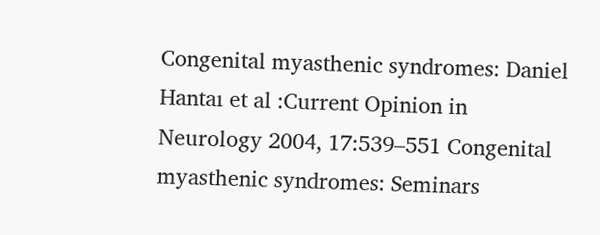Congenital myasthenic syndromes: Daniel Hantaı et al :Current Opinion in Neurology 2004, 17:539–551 Congenital myasthenic syndromes: Seminars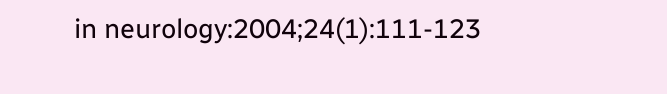in neurology:2004;24(1):111-123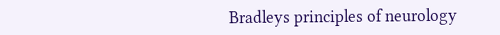Bradleys principles of neurology